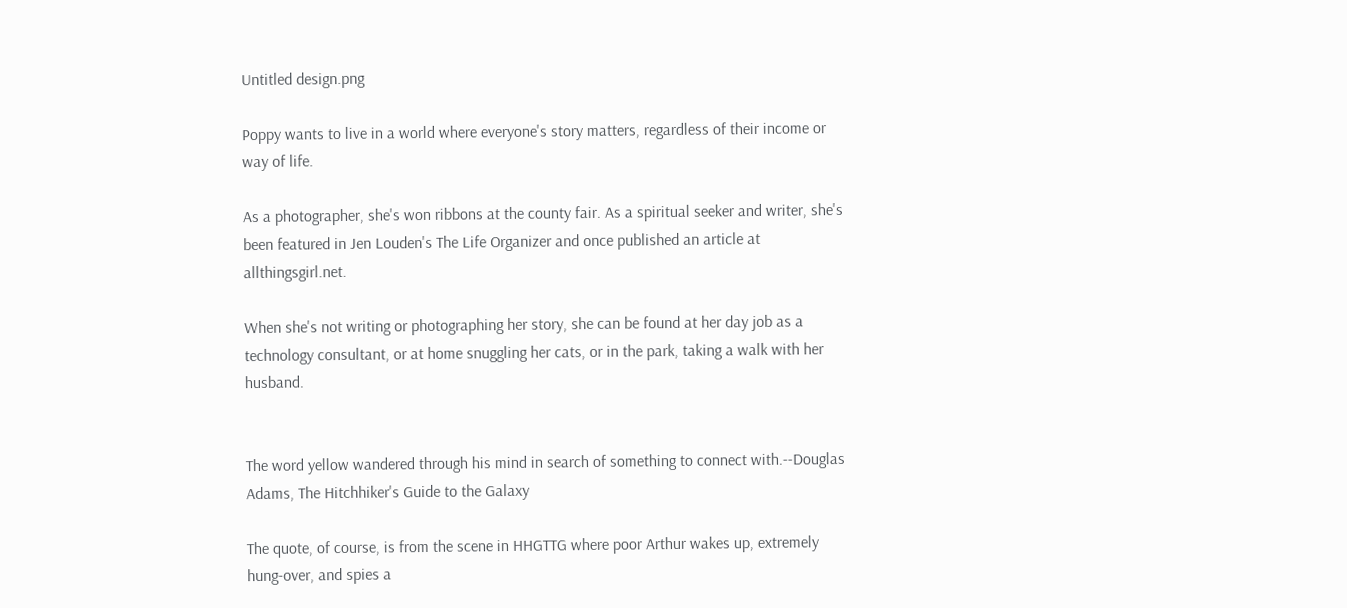Untitled design.png

Poppy wants to live in a world where everyone's story matters, regardless of their income or way of life.

As a photographer, she's won ribbons at the county fair. As a spiritual seeker and writer, she's been featured in Jen Louden's The Life Organizer and once published an article at allthingsgirl.net.

When she's not writing or photographing her story, she can be found at her day job as a technology consultant, or at home snuggling her cats, or in the park, taking a walk with her husband.


The word yellow wandered through his mind in search of something to connect with.--Douglas Adams, The Hitchhiker's Guide to the Galaxy

The quote, of course, is from the scene in HHGTTG where poor Arthur wakes up, extremely hung-over, and spies a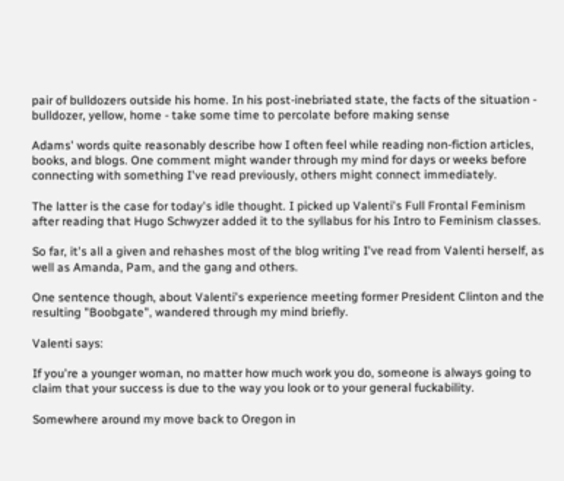pair of bulldozers outside his home. In his post-inebriated state, the facts of the situation - bulldozer, yellow, home - take some time to percolate before making sense

Adams' words quite reasonably describe how I often feel while reading non-fiction articles, books, and blogs. One comment might wander through my mind for days or weeks before connecting with something I've read previously, others might connect immediately.

The latter is the case for today's idle thought. I picked up Valenti's Full Frontal Feminism after reading that Hugo Schwyzer added it to the syllabus for his Intro to Feminism classes.

So far, it's all a given and rehashes most of the blog writing I've read from Valenti herself, as well as Amanda, Pam, and the gang and others.

One sentence though, about Valenti's experience meeting former President Clinton and the resulting "Boobgate", wandered through my mind briefly.

Valenti says:

If you're a younger woman, no matter how much work you do, someone is always going to claim that your success is due to the way you look or to your general fuckability.

Somewhere around my move back to Oregon in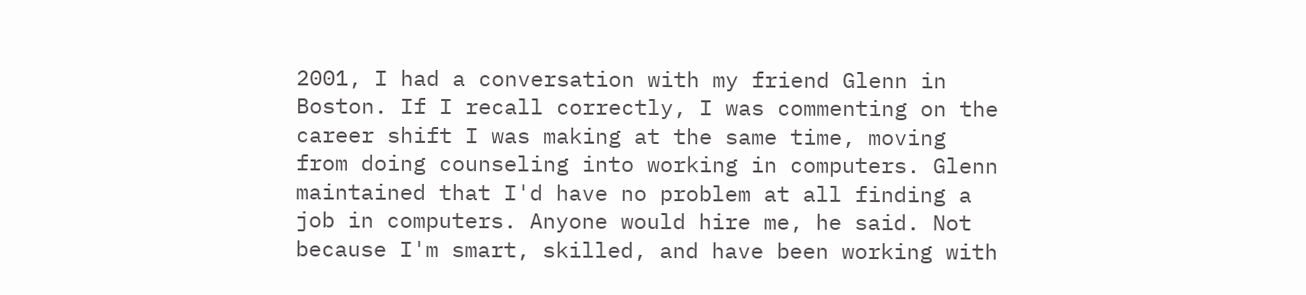2001, I had a conversation with my friend Glenn in Boston. If I recall correctly, I was commenting on the career shift I was making at the same time, moving from doing counseling into working in computers. Glenn maintained that I'd have no problem at all finding a job in computers. Anyone would hire me, he said. Not because I'm smart, skilled, and have been working with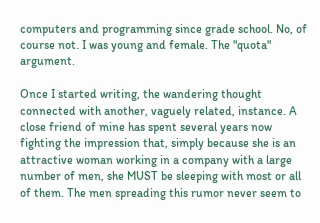computers and programming since grade school. No, of course not. I was young and female. The "quota" argument.

Once I started writing, the wandering thought connected with another, vaguely related, instance. A close friend of mine has spent several years now fighting the impression that, simply because she is an attractive woman working in a company with a large number of men, she MUST be sleeping with most or all of them. The men spreading this rumor never seem to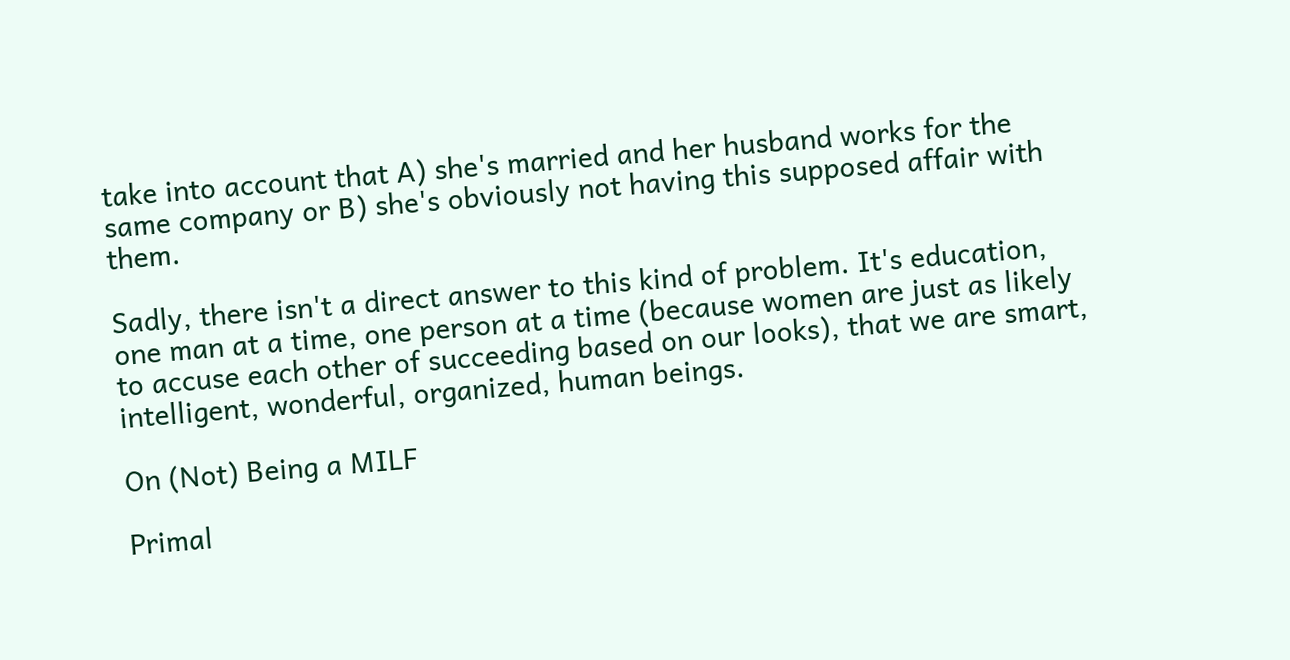take into account that A) she's married and her husband works for the same company or B) she's obviously not having this supposed affair with them.

Sadly, there isn't a direct answer to this kind of problem. It's education, one man at a time, one person at a time (because women are just as likely to accuse each other of succeeding based on our looks), that we are smart, intelligent, wonderful, organized, human beings.

On (Not) Being a MILF

Primal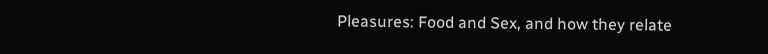Pleasures: Food and Sex, and how they relate